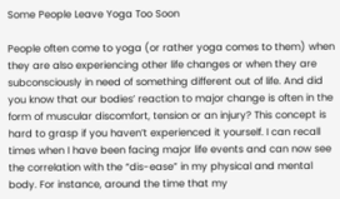Some People Leave Yoga Too Soon

People often come to yoga (or rather yoga comes to them) when they are also experiencing other life changes or when they are subconsciously in need of something different out of life. And did you know that our bodies’ reaction to major change is often in the form of muscular discomfort, tension or an injury? This concept is hard to grasp if you haven’t experienced it yourself. I can recall times when I have been facing major life events and can now see the correlation with the “dis-ease” in my physical and mental body. For instance, around the time that my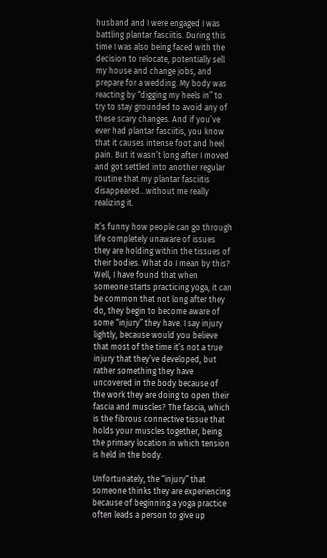husband and I were engaged I was battling plantar fasciitis. During this time I was also being faced with the decision to relocate, potentially sell my house and change jobs, and prepare for a wedding. My body was reacting by “digging my heels in” to try to stay grounded to avoid any of these scary changes. And if you’ve ever had plantar fasciitis, you know that it causes intense foot and heel pain. But it wasn’t long after I moved and got settled into another regular routine that my plantar fasciitis disappeared…without me really realizing it.

It’s funny how people can go through life completely unaware of issues they are holding within the tissues of their bodies. What do I mean by this? Well, I have found that when someone starts practicing yoga, it can be common that not long after they do, they begin to become aware of some “injury” they have. I say injury lightly, because would you believe that most of the time it’s not a true injury that they’ve developed, but rather something they have uncovered in the body because of the work they are doing to open their fascia and muscles? The fascia, which is the fibrous connective tissue that holds your muscles together, being the primary location in which tension is held in the body.

Unfortunately, the “injury” that someone thinks they are experiencing because of beginning a yoga practice often leads a person to give up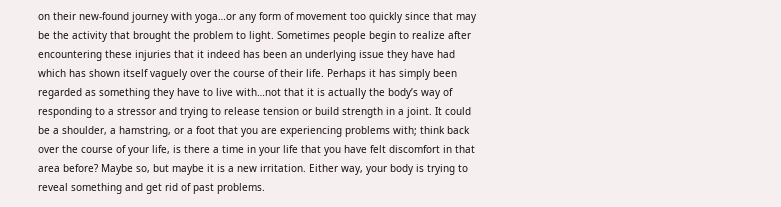on their new-found journey with yoga…or any form of movement too quickly since that may be the activity that brought the problem to light. Sometimes people begin to realize after encountering these injuries that it indeed has been an underlying issue they have had which has shown itself vaguely over the course of their life. Perhaps it has simply been regarded as something they have to live with…not that it is actually the body’s way of responding to a stressor and trying to release tension or build strength in a joint. It could be a shoulder, a hamstring, or a foot that you are experiencing problems with; think back over the course of your life, is there a time in your life that you have felt discomfort in that area before? Maybe so, but maybe it is a new irritation. Either way, your body is trying to reveal something and get rid of past problems.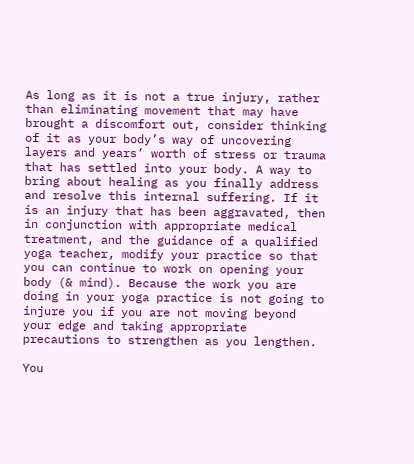As long as it is not a true injury, rather than eliminating movement that may have brought a discomfort out, consider thinking of it as your body’s way of uncovering layers and years’ worth of stress or trauma that has settled into your body. A way to bring about healing as you finally address and resolve this internal suffering. If it is an injury that has been aggravated, then in conjunction with appropriate medical treatment, and the guidance of a qualified yoga teacher, modify your practice so that you can continue to work on opening your body (& mind). Because the work you are doing in your yoga practice is not going to injure you if you are not moving beyond your edge and taking appropriate precautions to strengthen as you lengthen.

You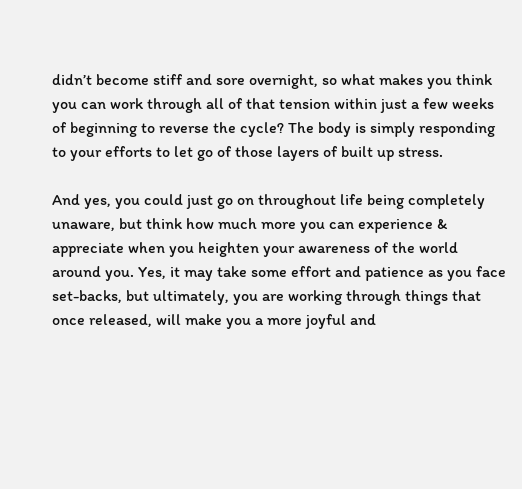didn’t become stiff and sore overnight, so what makes you think you can work through all of that tension within just a few weeks of beginning to reverse the cycle? The body is simply responding to your efforts to let go of those layers of built up stress.

And yes, you could just go on throughout life being completely unaware, but think how much more you can experience & appreciate when you heighten your awareness of the world around you. Yes, it may take some effort and patience as you face set-backs, but ultimately, you are working through things that once released, will make you a more joyful and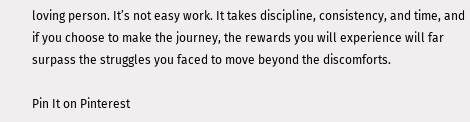loving person. It’s not easy work. It takes discipline, consistency, and time, and if you choose to make the journey, the rewards you will experience will far surpass the struggles you faced to move beyond the discomforts.

Pin It on Pinterest